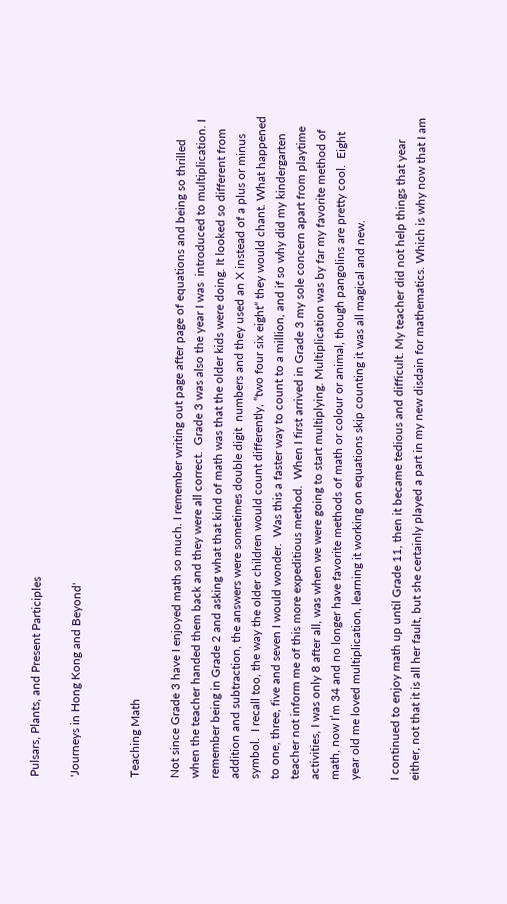Pulsars, Plants, and Present Participles

'Journeys in Hong Kong and Beyond'


Teaching Math

Not since Grade 3 have I enjoyed math so much. I remember writing out page after page of equations and being so thrilled when the teacher handed them back and they were all correct.  Grade 3 was also the year I was  introduced to multiplication. I remember being in Grade 2 and asking what that kind of math was that the older kids were doing. It looked so different from addition and subtraction, the answers were sometimes double digit  numbers and they used an X instead of a plus or minus symbol.  I recall too, the way the older children would count differently, “two four six eight“ they would chant. What happened to one, three, five and seven I would wonder.  Was this a faster way to count to a million, and if so why did my kindergarten teacher not inform me of this more expeditious method.  When I first arrived in Grade 3 my sole concern apart from playtime activities, I was only 8 after all, was when we were going to start multiplying. Multiplication was by far my favorite method of math, now I’m 34 and no longer have favorite methods of math or colour or animal, though pangolins are pretty cool.  Eight year old me loved multiplication, learning it working on equations skip counting it was all magical and new.

I continued to enjoy math up until Grade 11, then it became tedious and difficult. My teacher did not help things that year either, not that it is all her fault, but she certainly played a part in my new disdain for mathematics. Which is why now that I am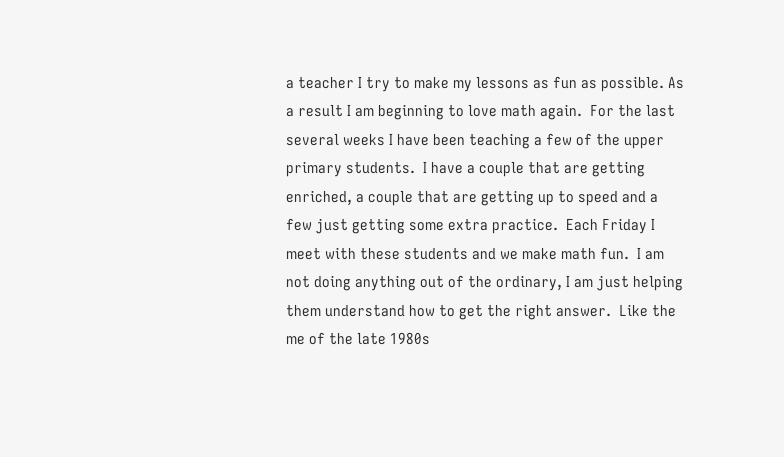a teacher I try to make my lessons as fun as possible. As a result I am beginning to love math again.  For the last several weeks I have been teaching a few of the upper primary students.  I have a couple that are getting enriched, a couple that are getting up to speed and a few just getting some extra practice.  Each Friday I meet with these students and we make math fun.  I am not doing anything out of the ordinary, I am just helping them understand how to get the right answer.  Like the me of the late 1980s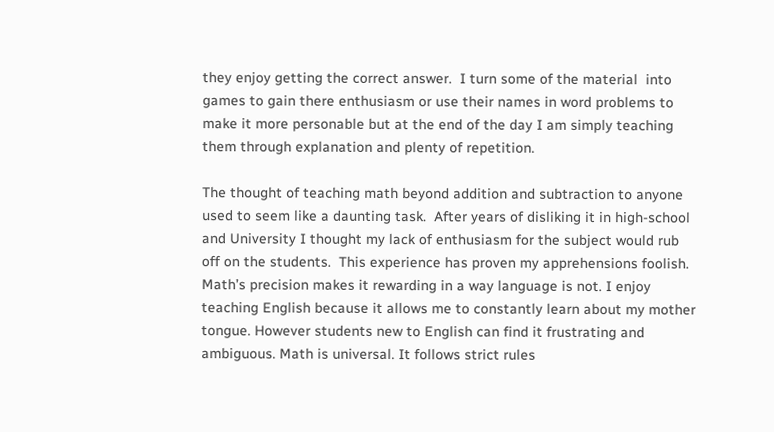they enjoy getting the correct answer.  I turn some of the material  into games to gain there enthusiasm or use their names in word problems to make it more personable but at the end of the day I am simply teaching them through explanation and plenty of repetition.

The thought of teaching math beyond addition and subtraction to anyone used to seem like a daunting task.  After years of disliking it in high-school and University I thought my lack of enthusiasm for the subject would rub off on the students.  This experience has proven my apprehensions foolish. Math’s precision makes it rewarding in a way language is not. I enjoy teaching English because it allows me to constantly learn about my mother tongue. However students new to English can find it frustrating and ambiguous. Math is universal. It follows strict rules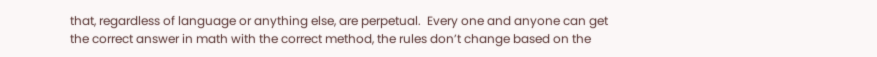that, regardless of language or anything else, are perpetual.  Every one and anyone can get the correct answer in math with the correct method, the rules don’t change based on the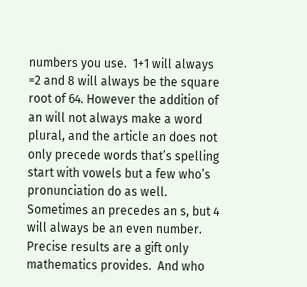numbers you use.  1+1 will always =2 and 8 will always be the square root of 64. However the addition of an will not always make a word plural, and the article an does not only precede words that’s spelling start with vowels but a few who’s pronunciation do as well. Sometimes an precedes an s, but 4 will always be an even number.  Precise results are a gift only mathematics provides.  And who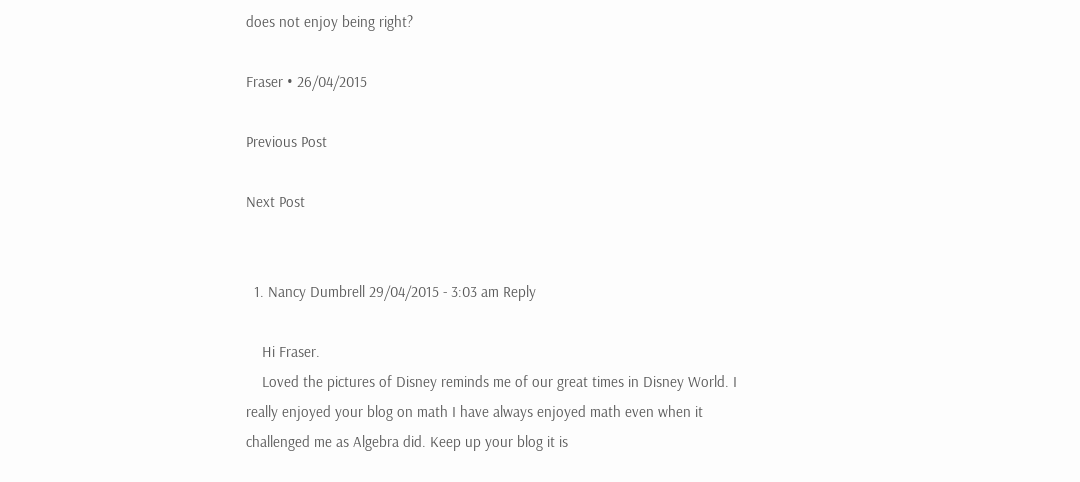does not enjoy being right?

Fraser • 26/04/2015

Previous Post

Next Post


  1. Nancy Dumbrell 29/04/2015 - 3:03 am Reply

    Hi Fraser.
    Loved the pictures of Disney reminds me of our great times in Disney World. I really enjoyed your blog on math I have always enjoyed math even when it challenged me as Algebra did. Keep up your blog it is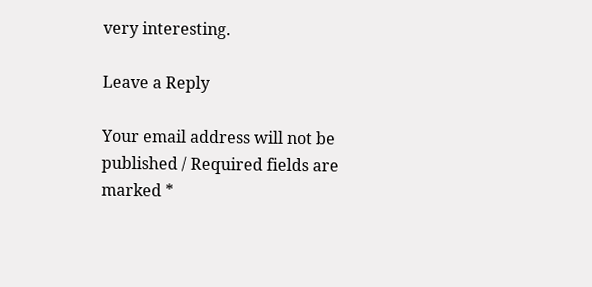very interesting.

Leave a Reply

Your email address will not be published / Required fields are marked *